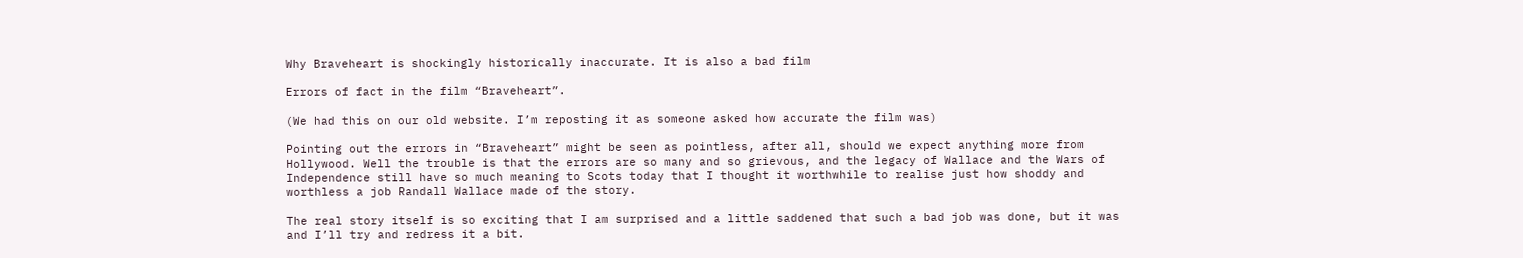Why Braveheart is shockingly historically inaccurate. It is also a bad film

Errors of fact in the film “Braveheart”.

(We had this on our old website. I’m reposting it as someone asked how accurate the film was)

Pointing out the errors in “Braveheart” might be seen as pointless, after all, should we expect anything more from Hollywood. Well the trouble is that the errors are so many and so grievous, and the legacy of Wallace and the Wars of Independence still have so much meaning to Scots today that I thought it worthwhile to realise just how shoddy and worthless a job Randall Wallace made of the story.

The real story itself is so exciting that I am surprised and a little saddened that such a bad job was done, but it was and I’ll try and redress it a bit.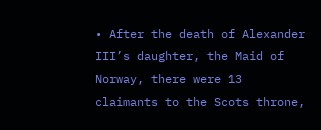• After the death of Alexander III’s daughter, the Maid of Norway, there were 13 claimants to the Scots throne,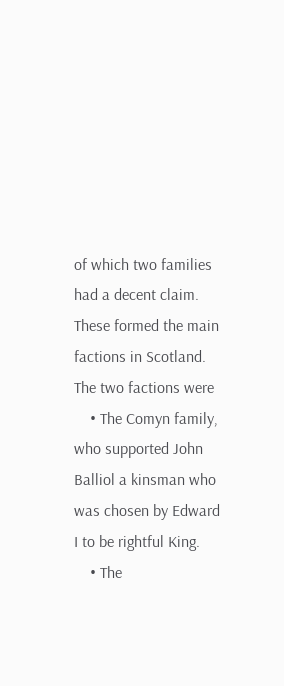of which two families had a decent claim. These formed the main factions in Scotland. The two factions were
    • The Comyn family, who supported John Balliol a kinsman who was chosen by Edward I to be rightful King.
    • The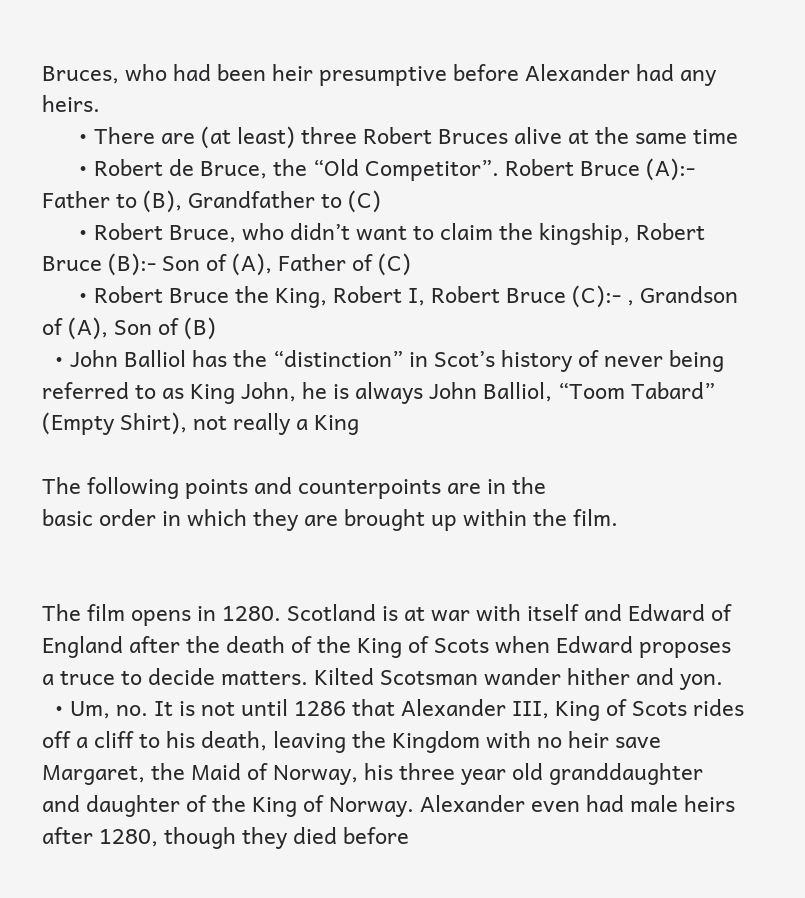Bruces, who had been heir presumptive before Alexander had any heirs.
      • There are (at least) three Robert Bruces alive at the same time
      • Robert de Bruce, the “Old Competitor”. Robert Bruce (A):- Father to (B), Grandfather to (C)
      • Robert Bruce, who didn’t want to claim the kingship, Robert Bruce (B):- Son of (A), Father of (C)
      • Robert Bruce the King, Robert I, Robert Bruce (C):- , Grandson of (A), Son of (B)
  • John Balliol has the “distinction” in Scot’s history of never being referred to as King John, he is always John Balliol, “Toom Tabard” (Empty Shirt), not really a King

The following points and counterpoints are in the
basic order in which they are brought up within the film.


The film opens in 1280. Scotland is at war with itself and Edward of England after the death of the King of Scots when Edward proposes a truce to decide matters. Kilted Scotsman wander hither and yon.
  • Um, no. It is not until 1286 that Alexander III, King of Scots rides off a cliff to his death, leaving the Kingdom with no heir save Margaret, the Maid of Norway, his three year old granddaughter and daughter of the King of Norway. Alexander even had male heirs after 1280, though they died before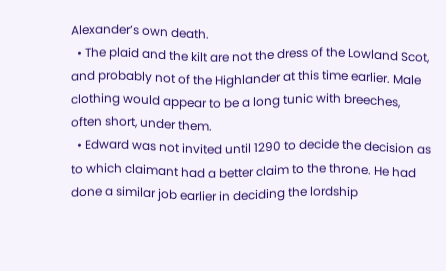Alexander’s own death.
  • The plaid and the kilt are not the dress of the Lowland Scot, and probably not of the Highlander at this time earlier. Male clothing would appear to be a long tunic with breeches, often short, under them.
  • Edward was not invited until 1290 to decide the decision as to which claimant had a better claim to the throne. He had done a similar job earlier in deciding the lordship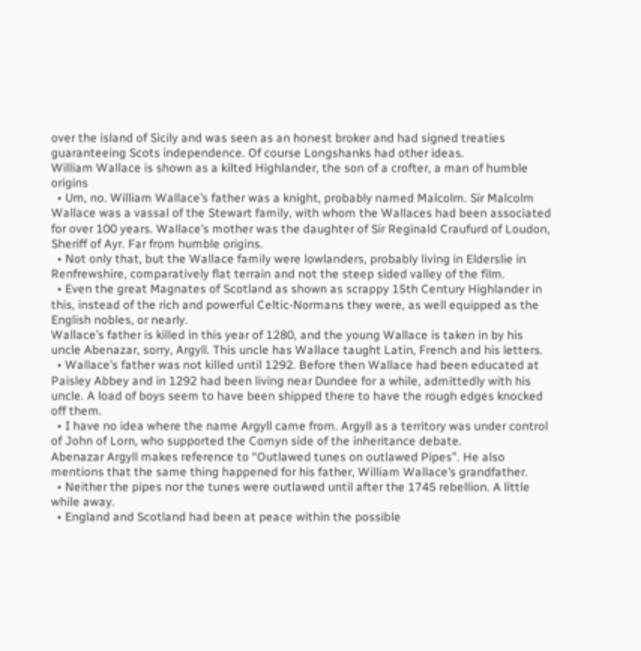over the island of Sicily and was seen as an honest broker and had signed treaties guaranteeing Scots independence. Of course Longshanks had other ideas.
William Wallace is shown as a kilted Highlander, the son of a crofter, a man of humble origins
  • Um, no. William Wallace’s father was a knight, probably named Malcolm. Sir Malcolm Wallace was a vassal of the Stewart family, with whom the Wallaces had been associated for over 100 years. Wallace’s mother was the daughter of Sir Reginald Craufurd of Loudon, Sheriff of Ayr. Far from humble origins.
  • Not only that, but the Wallace family were lowlanders, probably living in Elderslie in Renfrewshire, comparatively flat terrain and not the steep sided valley of the film.
  • Even the great Magnates of Scotland as shown as scrappy 15th Century Highlander in this, instead of the rich and powerful Celtic-Normans they were, as well equipped as the English nobles, or nearly.
Wallace’s father is killed in this year of 1280, and the young Wallace is taken in by his uncle Abenazar, sorry, Argyll. This uncle has Wallace taught Latin, French and his letters.
  • Wallace’s father was not killed until 1292. Before then Wallace had been educated at Paisley Abbey and in 1292 had been living near Dundee for a while, admittedly with his uncle. A load of boys seem to have been shipped there to have the rough edges knocked off them.
  • I have no idea where the name Argyll came from. Argyll as a territory was under control of John of Lorn, who supported the Comyn side of the inheritance debate.
Abenazar Argyll makes reference to “Outlawed tunes on outlawed Pipes”. He also mentions that the same thing happened for his father, William Wallace’s grandfather.
  • Neither the pipes nor the tunes were outlawed until after the 1745 rebellion. A little while away.
  • England and Scotland had been at peace within the possible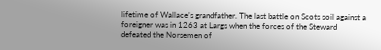lifetime of Wallace’s grandfather. The last battle on Scots soil against a foreigner was in 1263 at Largs when the forces of the Steward defeated the Norsemen of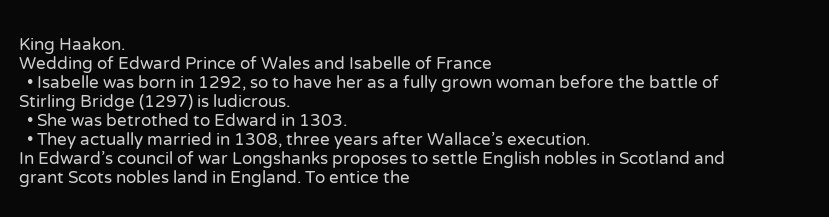King Haakon.
Wedding of Edward Prince of Wales and Isabelle of France
  • Isabelle was born in 1292, so to have her as a fully grown woman before the battle of Stirling Bridge (1297) is ludicrous.
  • She was betrothed to Edward in 1303.
  • They actually married in 1308, three years after Wallace’s execution.
In Edward’s council of war Longshanks proposes to settle English nobles in Scotland and grant Scots nobles land in England. To entice the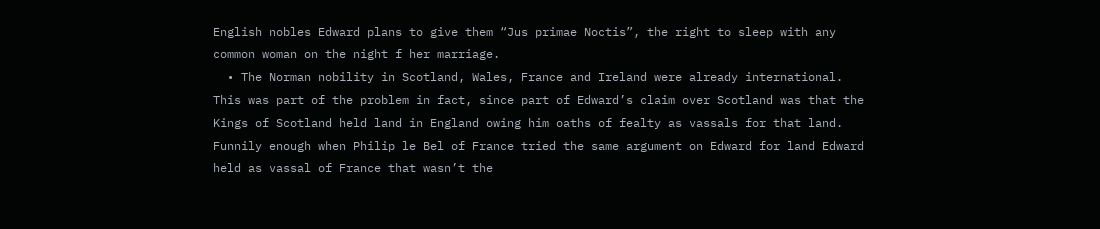English nobles Edward plans to give them “Jus primae Noctis”, the right to sleep with any common woman on the night f her marriage.
  • The Norman nobility in Scotland, Wales, France and Ireland were already international. This was part of the problem in fact, since part of Edward’s claim over Scotland was that the Kings of Scotland held land in England owing him oaths of fealty as vassals for that land. Funnily enough when Philip le Bel of France tried the same argument on Edward for land Edward held as vassal of France that wasn’t the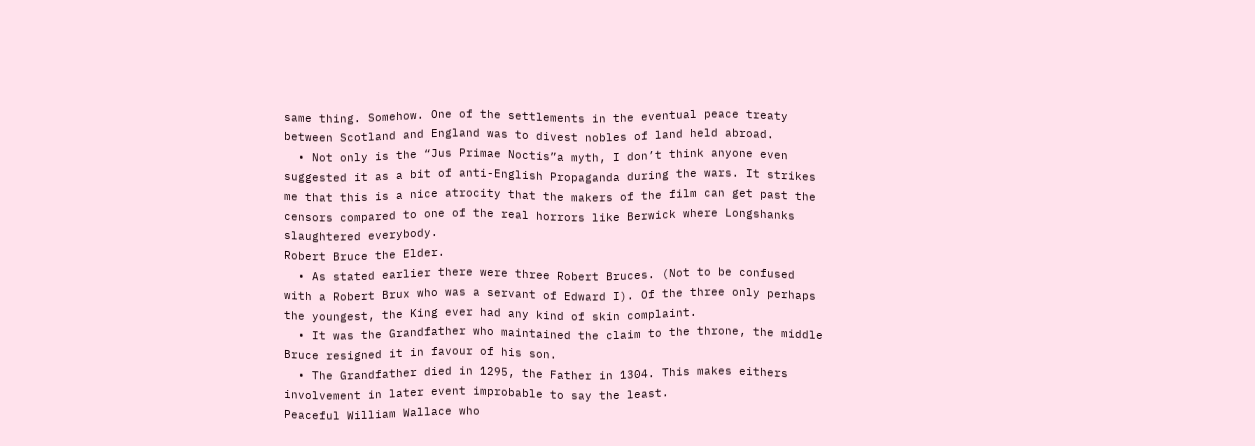same thing. Somehow. One of the settlements in the eventual peace treaty between Scotland and England was to divest nobles of land held abroad.
  • Not only is the “Jus Primae Noctis”a myth, I don’t think anyone even suggested it as a bit of anti-English Propaganda during the wars. It strikes me that this is a nice atrocity that the makers of the film can get past the censors compared to one of the real horrors like Berwick where Longshanks slaughtered everybody.
Robert Bruce the Elder.
  • As stated earlier there were three Robert Bruces. (Not to be confused with a Robert Brux who was a servant of Edward I). Of the three only perhaps the youngest, the King ever had any kind of skin complaint.
  • It was the Grandfather who maintained the claim to the throne, the middle Bruce resigned it in favour of his son.
  • The Grandfather died in 1295, the Father in 1304. This makes eithers involvement in later event improbable to say the least.
Peaceful William Wallace who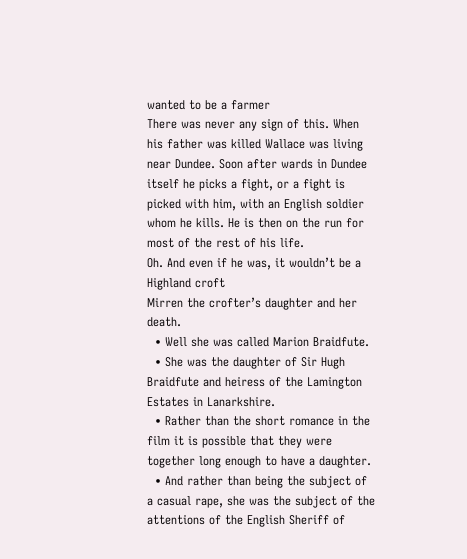wanted to be a farmer
There was never any sign of this. When his father was killed Wallace was living near Dundee. Soon after wards in Dundee itself he picks a fight, or a fight is picked with him, with an English soldier whom he kills. He is then on the run for most of the rest of his life.
Oh. And even if he was, it wouldn’t be a Highland croft
Mirren the crofter’s daughter and her death.
  • Well she was called Marion Braidfute.
  • She was the daughter of Sir Hugh Braidfute and heiress of the Lamington Estates in Lanarkshire.
  • Rather than the short romance in the film it is possible that they were together long enough to have a daughter.
  • And rather than being the subject of a casual rape, she was the subject of the attentions of the English Sheriff of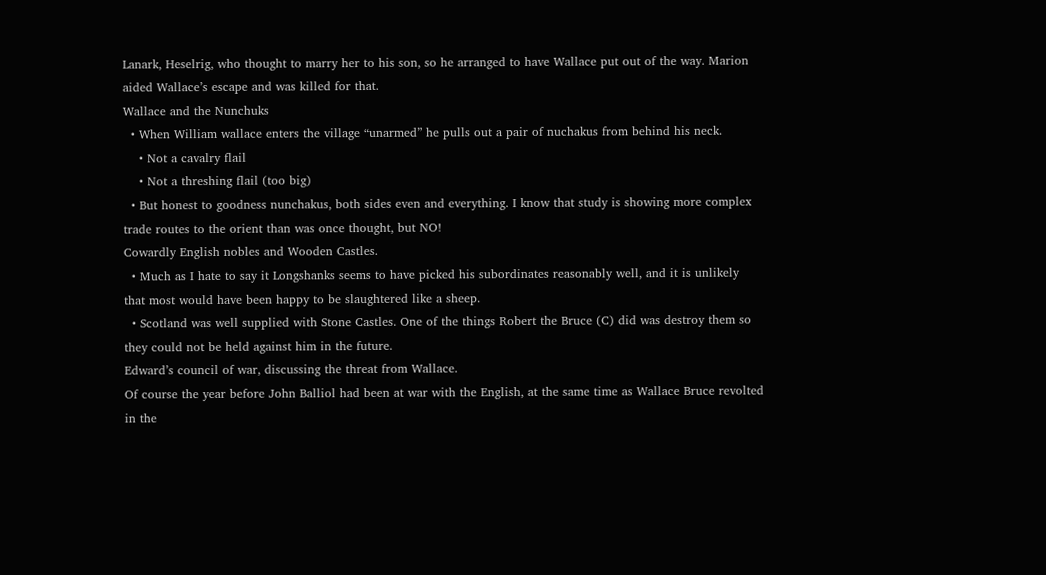Lanark, Heselrig, who thought to marry her to his son, so he arranged to have Wallace put out of the way. Marion aided Wallace’s escape and was killed for that.
Wallace and the Nunchuks
  • When William wallace enters the village “unarmed” he pulls out a pair of nuchakus from behind his neck.
    • Not a cavalry flail
    • Not a threshing flail (too big)
  • But honest to goodness nunchakus, both sides even and everything. I know that study is showing more complex trade routes to the orient than was once thought, but NO!
Cowardly English nobles and Wooden Castles.
  • Much as I hate to say it Longshanks seems to have picked his subordinates reasonably well, and it is unlikely that most would have been happy to be slaughtered like a sheep.
  • Scotland was well supplied with Stone Castles. One of the things Robert the Bruce (C) did was destroy them so they could not be held against him in the future.
Edward’s council of war, discussing the threat from Wallace.
Of course the year before John Balliol had been at war with the English, at the same time as Wallace Bruce revolted in the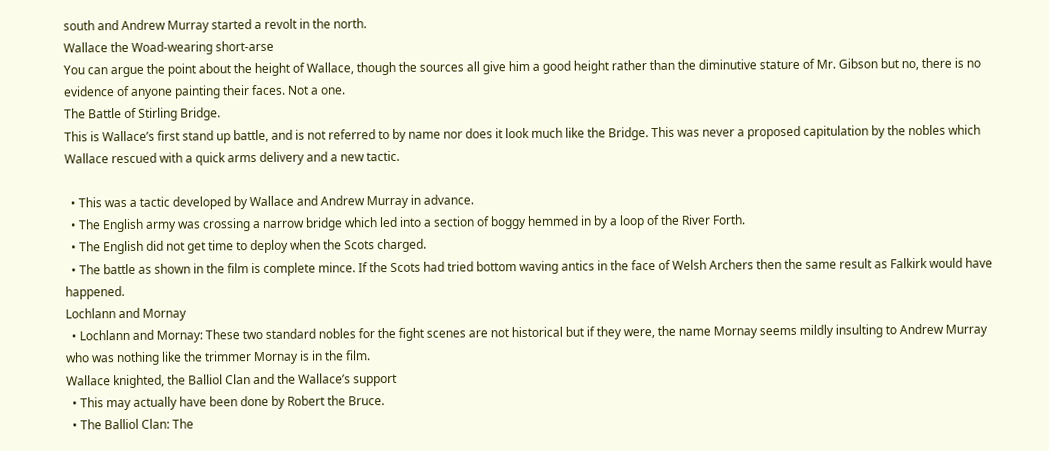south and Andrew Murray started a revolt in the north.
Wallace the Woad-wearing short-arse
You can argue the point about the height of Wallace, though the sources all give him a good height rather than the diminutive stature of Mr. Gibson but no, there is no evidence of anyone painting their faces. Not a one.
The Battle of Stirling Bridge.
This is Wallace’s first stand up battle, and is not referred to by name nor does it look much like the Bridge. This was never a proposed capitulation by the nobles which Wallace rescued with a quick arms delivery and a new tactic.

  • This was a tactic developed by Wallace and Andrew Murray in advance.
  • The English army was crossing a narrow bridge which led into a section of boggy hemmed in by a loop of the River Forth.
  • The English did not get time to deploy when the Scots charged.
  • The battle as shown in the film is complete mince. If the Scots had tried bottom waving antics in the face of Welsh Archers then the same result as Falkirk would have happened.
Lochlann and Mornay
  • Lochlann and Mornay: These two standard nobles for the fight scenes are not historical but if they were, the name Mornay seems mildly insulting to Andrew Murray who was nothing like the trimmer Mornay is in the film.
Wallace knighted, the Balliol Clan and the Wallace’s support
  • This may actually have been done by Robert the Bruce.
  • The Balliol Clan: The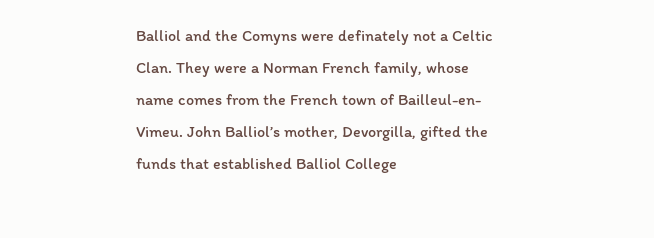Balliol and the Comyns were definately not a Celtic Clan. They were a Norman French family, whose name comes from the French town of Bailleul-en-Vimeu. John Balliol’s mother, Devorgilla, gifted the funds that established Balliol College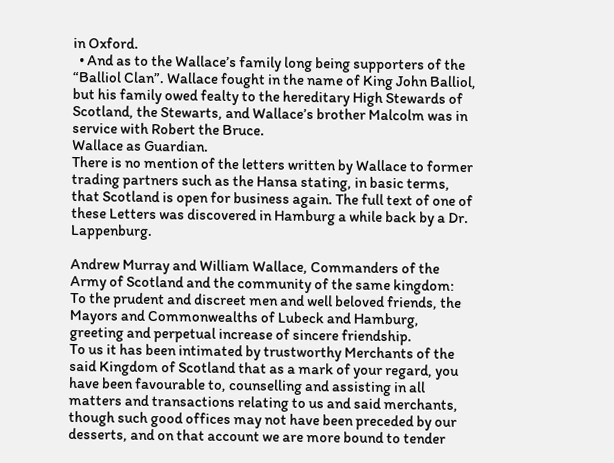in Oxford.
  • And as to the Wallace’s family long being supporters of the “Balliol Clan”. Wallace fought in the name of King John Balliol, but his family owed fealty to the hereditary High Stewards of Scotland, the Stewarts, and Wallace’s brother Malcolm was in service with Robert the Bruce.
Wallace as Guardian.
There is no mention of the letters written by Wallace to former trading partners such as the Hansa stating, in basic terms, that Scotland is open for business again. The full text of one of these Letters was discovered in Hamburg a while back by a Dr. Lappenburg.

Andrew Murray and William Wallace, Commanders of the Army of Scotland and the community of the same kingdom:
To the prudent and discreet men and well beloved friends, the Mayors and Commonwealths of Lubeck and Hamburg, greeting and perpetual increase of sincere friendship.
To us it has been intimated by trustworthy Merchants of the said Kingdom of Scotland that as a mark of your regard, you have been favourable to, counselling and assisting in all matters and transactions relating to us and said merchants, though such good offices may not have been preceded by our desserts, and on that account we are more bound to tender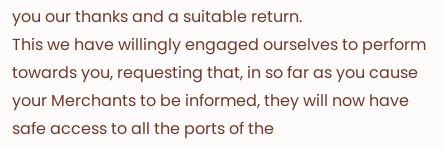you our thanks and a suitable return.
This we have willingly engaged ourselves to perform towards you, requesting that, in so far as you cause your Merchants to be informed, they will now have safe access to all the ports of the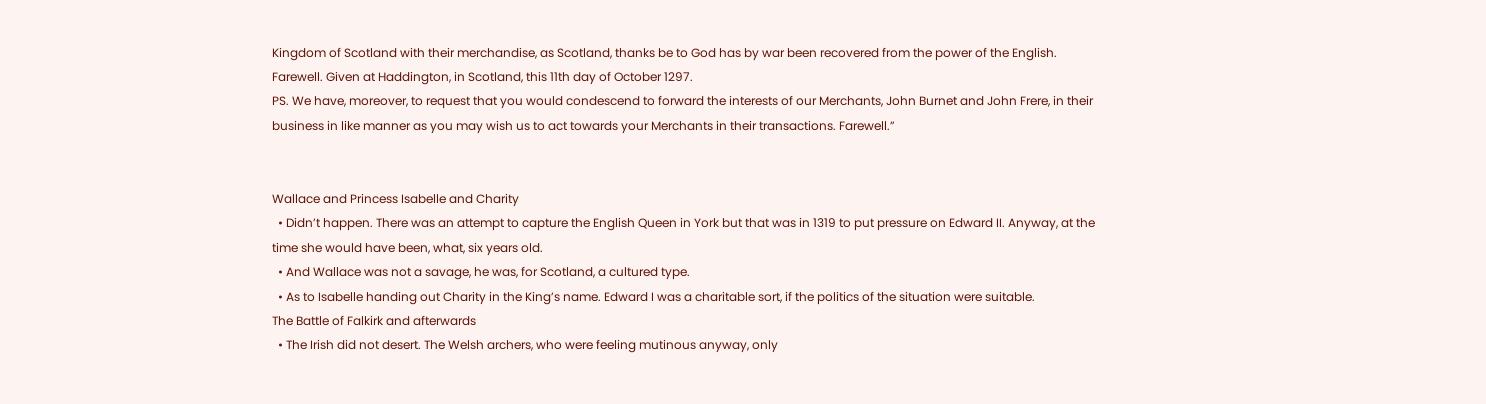Kingdom of Scotland with their merchandise, as Scotland, thanks be to God has by war been recovered from the power of the English. Farewell. Given at Haddington, in Scotland, this 11th day of October 1297.
PS. We have, moreover, to request that you would condescend to forward the interests of our Merchants, John Burnet and John Frere, in their business in like manner as you may wish us to act towards your Merchants in their transactions. Farewell.”


Wallace and Princess Isabelle and Charity
  • Didn’t happen. There was an attempt to capture the English Queen in York but that was in 1319 to put pressure on Edward II. Anyway, at the time she would have been, what, six years old.
  • And Wallace was not a savage, he was, for Scotland, a cultured type.
  • As to Isabelle handing out Charity in the King’s name. Edward I was a charitable sort, if the politics of the situation were suitable.
The Battle of Falkirk and afterwards
  • The Irish did not desert. The Welsh archers, who were feeling mutinous anyway, only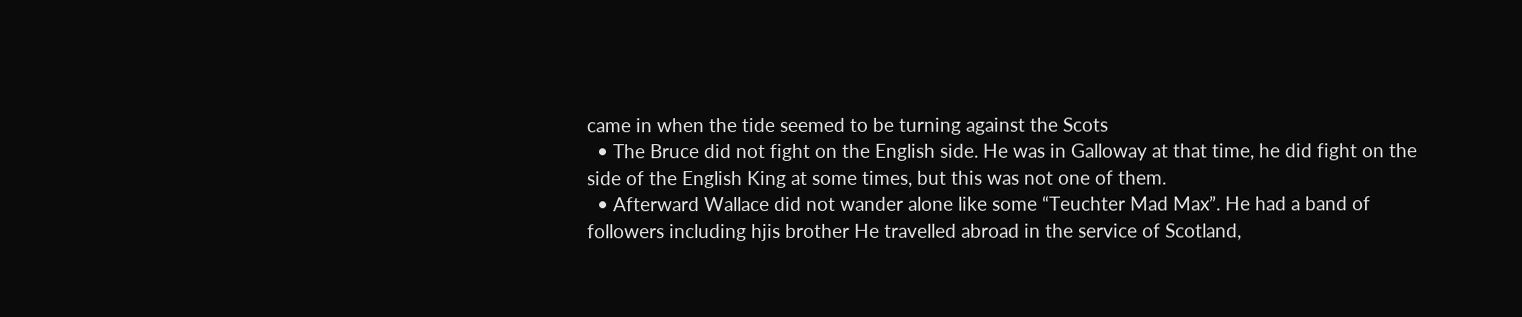came in when the tide seemed to be turning against the Scots
  • The Bruce did not fight on the English side. He was in Galloway at that time, he did fight on the side of the English King at some times, but this was not one of them.
  • Afterward Wallace did not wander alone like some “Teuchter Mad Max”. He had a band of followers including hjis brother He travelled abroad in the service of Scotland,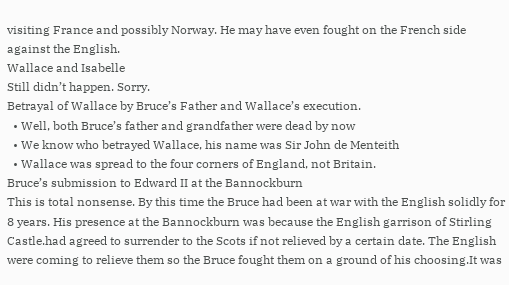visiting France and possibly Norway. He may have even fought on the French side against the English.
Wallace and Isabelle
Still didn’t happen. Sorry.
Betrayal of Wallace by Bruce’s Father and Wallace’s execution.
  • Well, both Bruce’s father and grandfather were dead by now
  • We know who betrayed Wallace, his name was Sir John de Menteith
  • Wallace was spread to the four corners of England, not Britain.
Bruce’s submission to Edward II at the Bannockburn
This is total nonsense. By this time the Bruce had been at war with the English solidly for 8 years. His presence at the Bannockburn was because the English garrison of Stirling Castle.had agreed to surrender to the Scots if not relieved by a certain date. The English were coming to relieve them so the Bruce fought them on a ground of his choosing.It was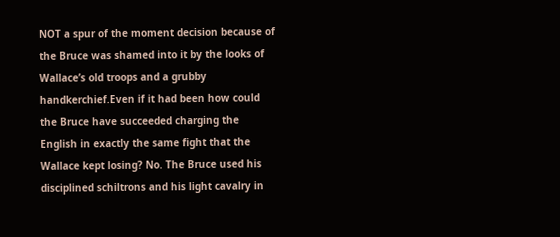NOT a spur of the moment decision because of the Bruce was shamed into it by the looks of Wallace’s old troops and a grubby handkerchief.Even if it had been how could the Bruce have succeeded charging the English in exactly the same fight that the Wallace kept losing? No. The Bruce used his disciplined schiltrons and his light cavalry in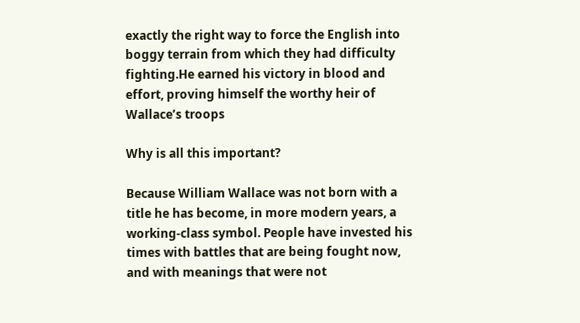exactly the right way to force the English into boggy terrain from which they had difficulty fighting.He earned his victory in blood and effort, proving himself the worthy heir of Wallace’s troops

Why is all this important?

Because William Wallace was not born with a title he has become, in more modern years, a working-class symbol. People have invested his times with battles that are being fought now, and with meanings that were not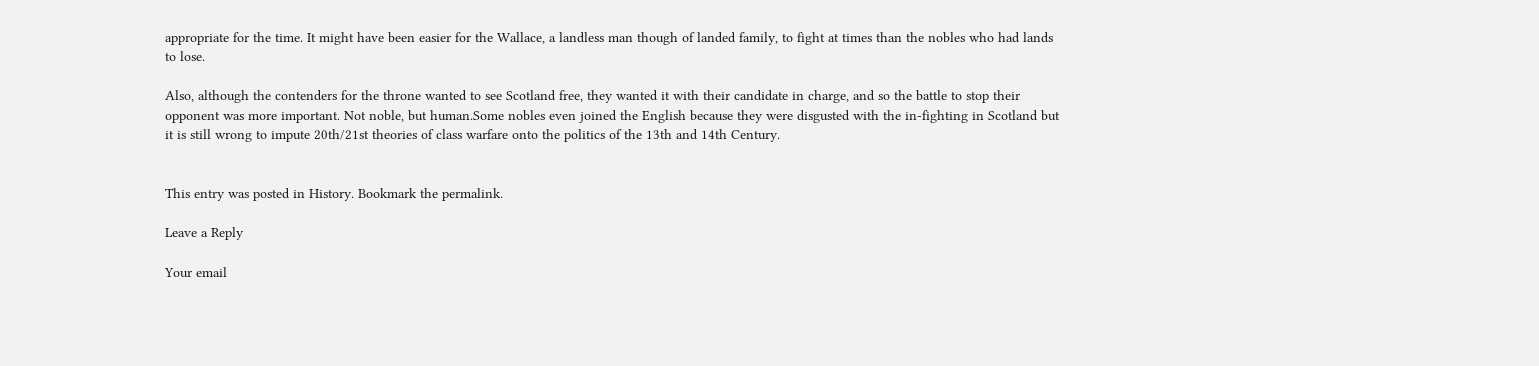appropriate for the time. It might have been easier for the Wallace, a landless man though of landed family, to fight at times than the nobles who had lands to lose.

Also, although the contenders for the throne wanted to see Scotland free, they wanted it with their candidate in charge, and so the battle to stop their opponent was more important. Not noble, but human.Some nobles even joined the English because they were disgusted with the in-fighting in Scotland but it is still wrong to impute 20th/21st theories of class warfare onto the politics of the 13th and 14th Century.


This entry was posted in History. Bookmark the permalink.

Leave a Reply

Your email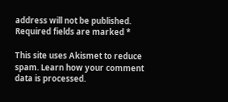address will not be published. Required fields are marked *

This site uses Akismet to reduce spam. Learn how your comment data is processed.